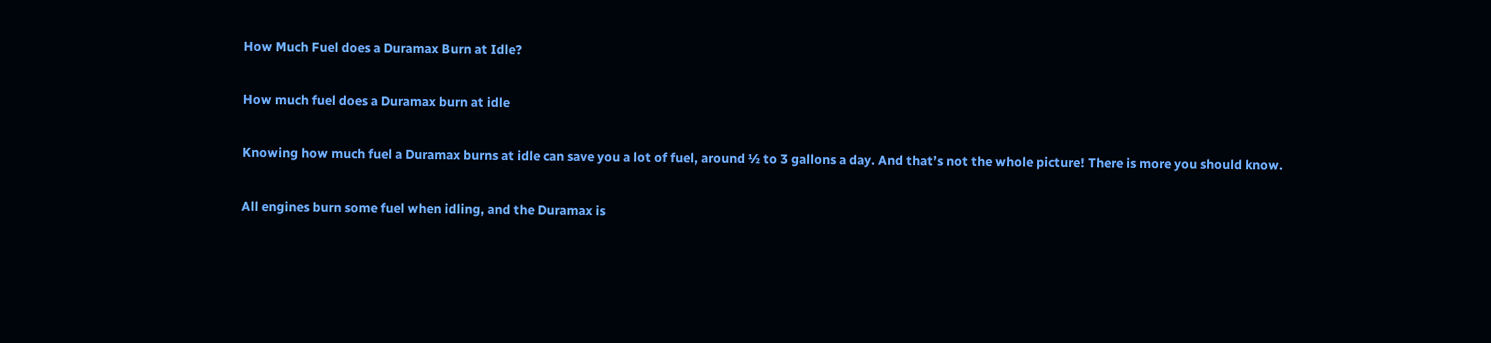How Much Fuel does a Duramax Burn at Idle?

How much fuel does a Duramax burn at idle

Knowing how much fuel a Duramax burns at idle can save you a lot of fuel, around ½ to 3 gallons a day. And that’s not the whole picture! There is more you should know.

All engines burn some fuel when idling, and the Duramax is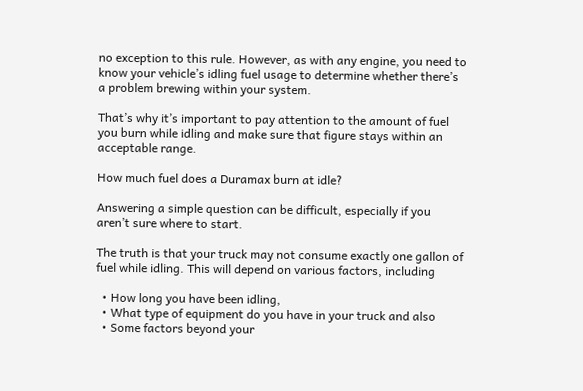no exception to this rule. However, as with any engine, you need to know your vehicle’s idling fuel usage to determine whether there’s a problem brewing within your system.

That’s why it’s important to pay attention to the amount of fuel you burn while idling and make sure that figure stays within an acceptable range.

How much fuel does a Duramax burn at idle?

Answering a simple question can be difficult, especially if you aren’t sure where to start.

The truth is that your truck may not consume exactly one gallon of fuel while idling. This will depend on various factors, including

  • How long you have been idling,
  • What type of equipment do you have in your truck and also
  • Some factors beyond your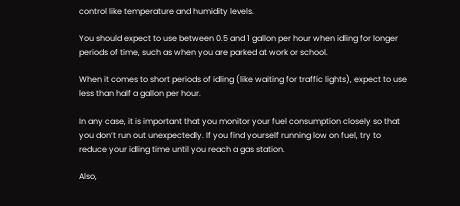control like temperature and humidity levels.

You should expect to use between 0.5 and 1 gallon per hour when idling for longer periods of time, such as when you are parked at work or school.

When it comes to short periods of idling (like waiting for traffic lights), expect to use less than half a gallon per hour.

In any case, it is important that you monitor your fuel consumption closely so that you don’t run out unexpectedly. If you find yourself running low on fuel, try to reduce your idling time until you reach a gas station.

Also,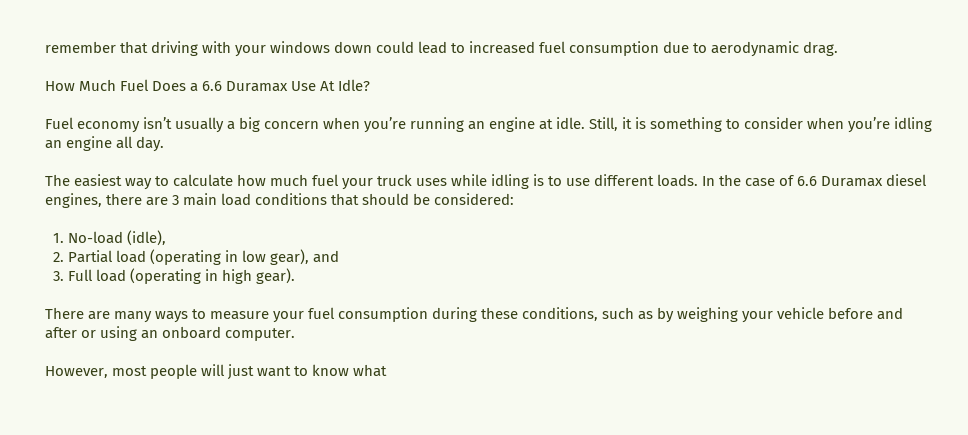remember that driving with your windows down could lead to increased fuel consumption due to aerodynamic drag.

How Much Fuel Does a 6.6 Duramax Use At Idle?

Fuel economy isn’t usually a big concern when you’re running an engine at idle. Still, it is something to consider when you’re idling an engine all day.

The easiest way to calculate how much fuel your truck uses while idling is to use different loads. In the case of 6.6 Duramax diesel engines, there are 3 main load conditions that should be considered:

  1. No-load (idle),
  2. Partial load (operating in low gear), and
  3. Full load (operating in high gear).

There are many ways to measure your fuel consumption during these conditions, such as by weighing your vehicle before and after or using an onboard computer.

However, most people will just want to know what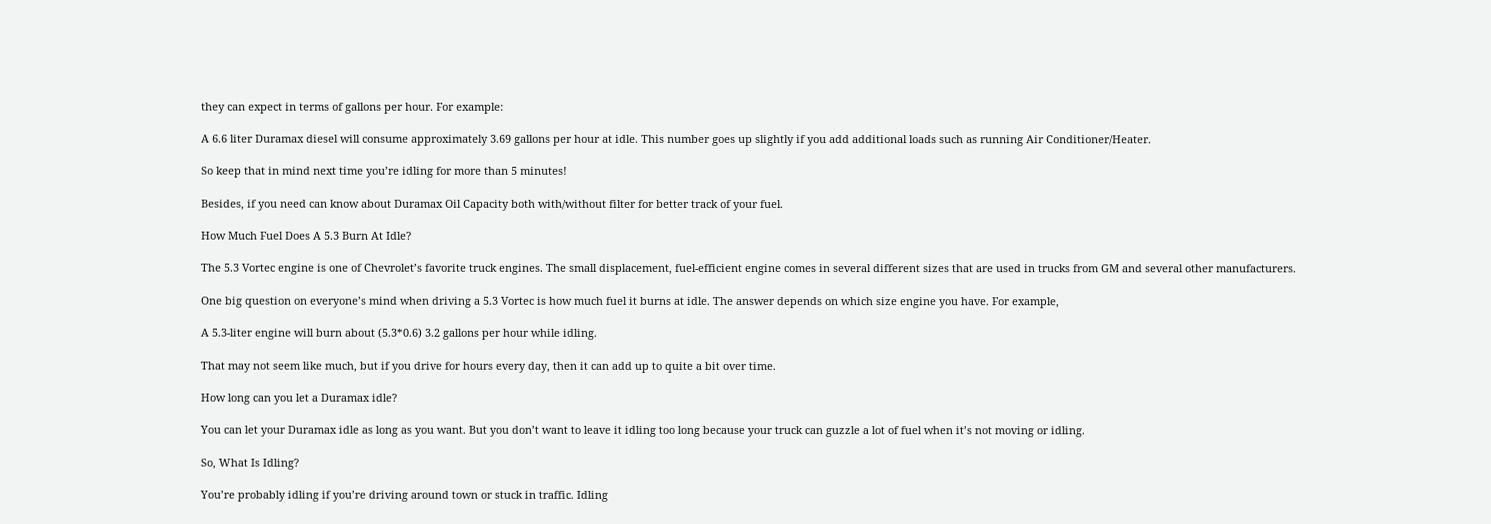they can expect in terms of gallons per hour. For example:

A 6.6 liter Duramax diesel will consume approximately 3.69 gallons per hour at idle. This number goes up slightly if you add additional loads such as running Air Conditioner/Heater.

So keep that in mind next time you’re idling for more than 5 minutes!

Besides, if you need can know about Duramax Oil Capacity both with/without filter for better track of your fuel.

How Much Fuel Does A 5.3 Burn At Idle?

The 5.3 Vortec engine is one of Chevrolet’s favorite truck engines. The small displacement, fuel-efficient engine comes in several different sizes that are used in trucks from GM and several other manufacturers.

One big question on everyone’s mind when driving a 5.3 Vortec is how much fuel it burns at idle. The answer depends on which size engine you have. For example,

A 5.3-liter engine will burn about (5.3*0.6) 3.2 gallons per hour while idling.

That may not seem like much, but if you drive for hours every day, then it can add up to quite a bit over time.

How long can you let a Duramax idle?

You can let your Duramax idle as long as you want. But you don’t want to leave it idling too long because your truck can guzzle a lot of fuel when it’s not moving or idling.

So, What Is Idling?

You’re probably idling if you’re driving around town or stuck in traffic. Idling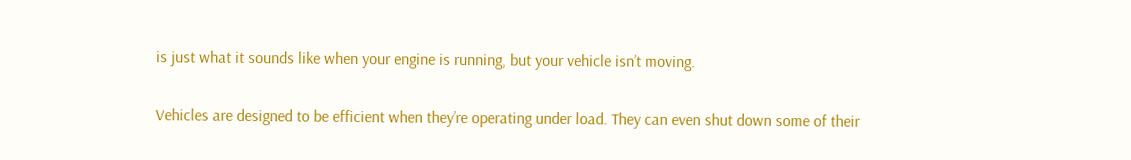is just what it sounds like when your engine is running, but your vehicle isn’t moving.

Vehicles are designed to be efficient when they’re operating under load. They can even shut down some of their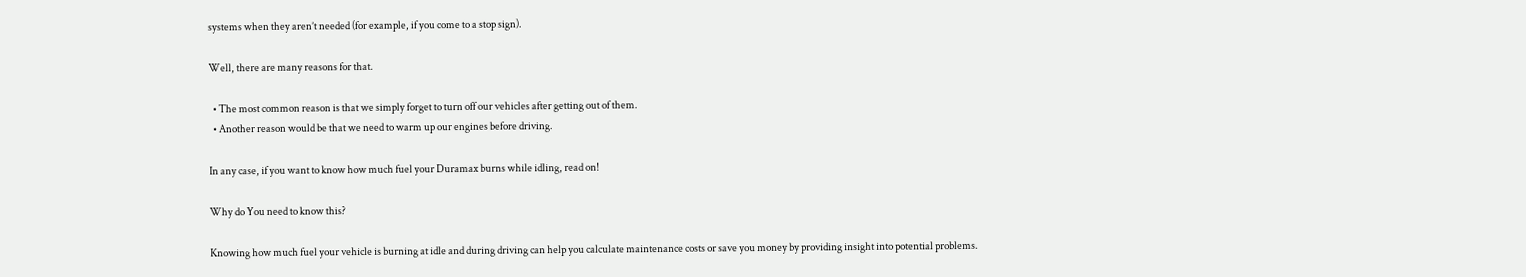systems when they aren’t needed (for example, if you come to a stop sign).

Well, there are many reasons for that.

  • The most common reason is that we simply forget to turn off our vehicles after getting out of them.
  • Another reason would be that we need to warm up our engines before driving.

In any case, if you want to know how much fuel your Duramax burns while idling, read on!

Why do You need to know this?

Knowing how much fuel your vehicle is burning at idle and during driving can help you calculate maintenance costs or save you money by providing insight into potential problems.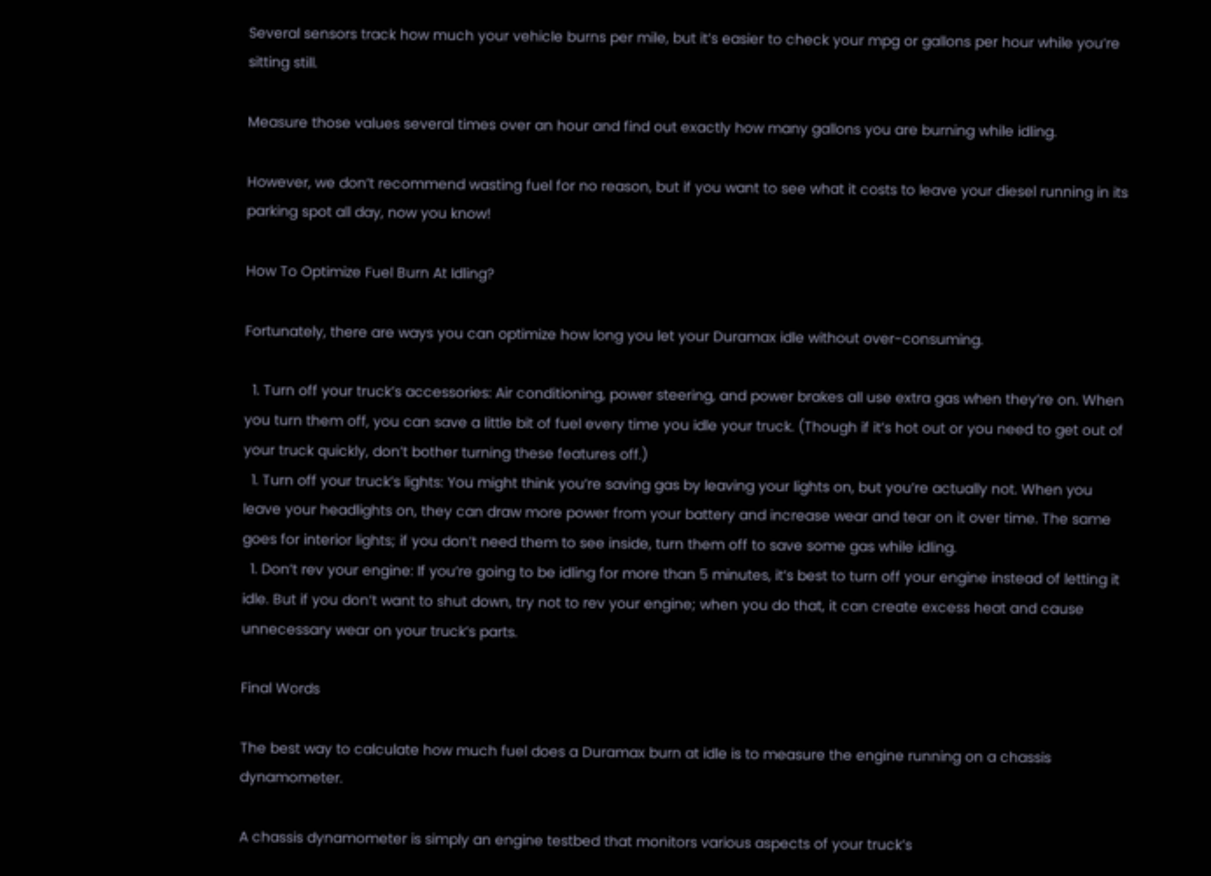Several sensors track how much your vehicle burns per mile, but it’s easier to check your mpg or gallons per hour while you’re sitting still.

Measure those values several times over an hour and find out exactly how many gallons you are burning while idling.

However, we don’t recommend wasting fuel for no reason, but if you want to see what it costs to leave your diesel running in its parking spot all day, now you know!

How To Optimize Fuel Burn At Idling?

Fortunately, there are ways you can optimize how long you let your Duramax idle without over-consuming.

  1. Turn off your truck’s accessories: Air conditioning, power steering, and power brakes all use extra gas when they’re on. When you turn them off, you can save a little bit of fuel every time you idle your truck. (Though if it’s hot out or you need to get out of your truck quickly, don’t bother turning these features off.)
  1. Turn off your truck’s lights: You might think you’re saving gas by leaving your lights on, but you’re actually not. When you leave your headlights on, they can draw more power from your battery and increase wear and tear on it over time. The same goes for interior lights; if you don’t need them to see inside, turn them off to save some gas while idling.
  1. Don’t rev your engine: If you’re going to be idling for more than 5 minutes, it’s best to turn off your engine instead of letting it idle. But if you don’t want to shut down, try not to rev your engine; when you do that, it can create excess heat and cause unnecessary wear on your truck’s parts.

Final Words

The best way to calculate how much fuel does a Duramax burn at idle is to measure the engine running on a chassis dynamometer.

A chassis dynamometer is simply an engine testbed that monitors various aspects of your truck’s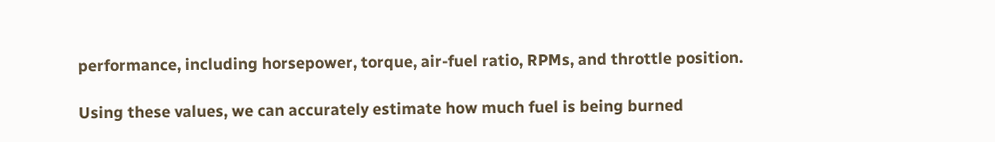performance, including horsepower, torque, air-fuel ratio, RPMs, and throttle position.

Using these values, we can accurately estimate how much fuel is being burned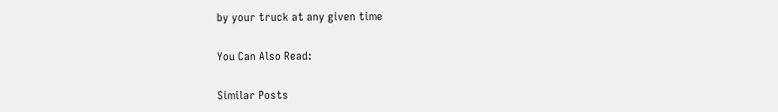by your truck at any given time

You Can Also Read:

Similar Posts